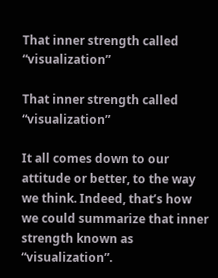That inner strength called “visualization”

That inner strength called “visualization”

It all comes down to our attitude or better, to the way we think. Indeed, that’s how we could summarize that inner strength known as “visualization”.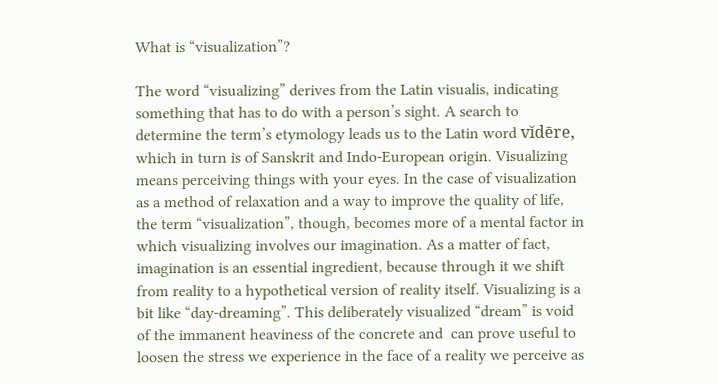What is “visualization”?

The word “visualizing” derives from the Latin visualis, indicating something that has to do with a person’s sight. A search to determine the term’s etymology leads us to the Latin word vĭdēre, which in turn is of Sanskrit and Indo-European origin. Visualizing means perceiving things with your eyes. In the case of visualization as a method of relaxation and a way to improve the quality of life, the term “visualization”, though, becomes more of a mental factor in which visualizing involves our imagination. As a matter of fact, imagination is an essential ingredient, because through it we shift from reality to a hypothetical version of reality itself. Visualizing is a bit like “day-dreaming”. This deliberately visualized “dream” is void of the immanent heaviness of the concrete and  can prove useful to loosen the stress we experience in the face of a reality we perceive as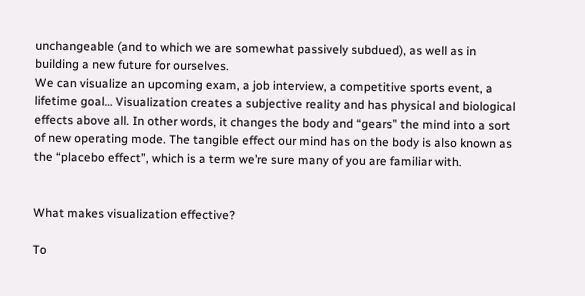unchangeable (and to which we are somewhat passively subdued), as well as in building a new future for ourselves.
We can visualize an upcoming exam, a job interview, a competitive sports event, a lifetime goal… Visualization creates a subjective reality and has physical and biological effects above all. In other words, it changes the body and “gears” the mind into a sort of new operating mode. The tangible effect our mind has on the body is also known as the “placebo effect”, which is a term we’re sure many of you are familiar with.


What makes visualization effective?

To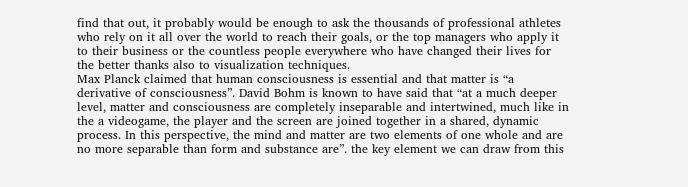find that out, it probably would be enough to ask the thousands of professional athletes who rely on it all over the world to reach their goals, or the top managers who apply it to their business or the countless people everywhere who have changed their lives for the better thanks also to visualization techniques.
Max Planck claimed that human consciousness is essential and that matter is “a derivative of consciousness”. David Bohm is known to have said that “at a much deeper level, matter and consciousness are completely inseparable and intertwined, much like in the a videogame, the player and the screen are joined together in a shared, dynamic process. In this perspective, the mind and matter are two elements of one whole and are no more separable than form and substance are”. the key element we can draw from this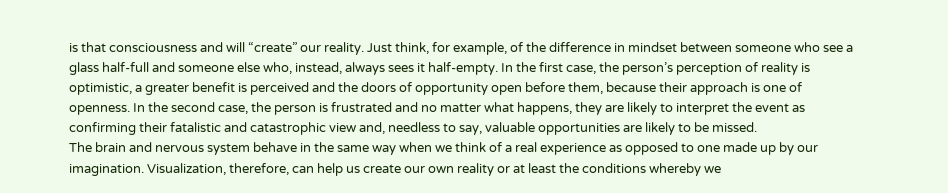is that consciousness and will “create” our reality. Just think, for example, of the difference in mindset between someone who see a glass half-full and someone else who, instead, always sees it half-empty. In the first case, the person’s perception of reality is optimistic, a greater benefit is perceived and the doors of opportunity open before them, because their approach is one of openness. In the second case, the person is frustrated and no matter what happens, they are likely to interpret the event as confirming their fatalistic and catastrophic view and, needless to say, valuable opportunities are likely to be missed.
The brain and nervous system behave in the same way when we think of a real experience as opposed to one made up by our imagination. Visualization, therefore, can help us create our own reality or at least the conditions whereby we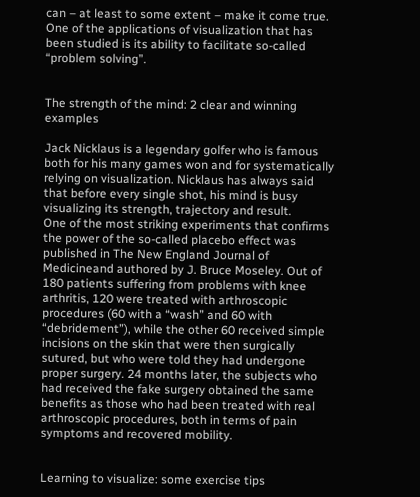can – at least to some extent – make it come true.
One of the applications of visualization that has been studied is its ability to facilitate so-called “problem solving”.


The strength of the mind: 2 clear and winning examples

Jack Nicklaus is a legendary golfer who is famous both for his many games won and for systematically relying on visualization. Nicklaus has always said that before every single shot, his mind is busy visualizing its strength, trajectory and result.
One of the most striking experiments that confirms the power of the so-called placebo effect was published in The New England Journal of Medicineand authored by J. Bruce Moseley. Out of 180 patients suffering from problems with knee arthritis, 120 were treated with arthroscopic procedures (60 with a “wash” and 60 with “debridement”), while the other 60 received simple incisions on the skin that were then surgically sutured, but who were told they had undergone proper surgery. 24 months later, the subjects who had received the fake surgery obtained the same benefits as those who had been treated with real arthroscopic procedures, both in terms of pain symptoms and recovered mobility.


Learning to visualize: some exercise tips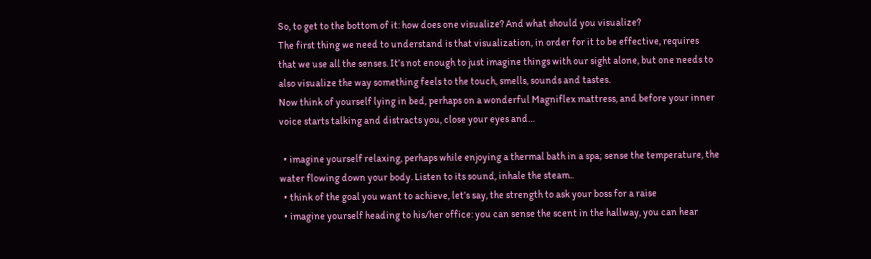So, to get to the bottom of it: how does one visualize? And what should you visualize?
The first thing we need to understand is that visualization, in order for it to be effective, requires that we use all the senses. It’s not enough to just imagine things with our sight alone, but one needs to also visualize the way something feels to the touch, smells, sounds and tastes.
Now think of yourself lying in bed, perhaps on a wonderful Magniflex mattress, and before your inner voice starts talking and distracts you, close your eyes and…

  • imagine yourself relaxing, perhaps while enjoying a thermal bath in a spa; sense the temperature, the water flowing down your body. Listen to its sound, inhale the steam..
  • think of the goal you want to achieve, let’s say, the strength to ask your boss for a raise
  • imagine yourself heading to his/her office: you can sense the scent in the hallway, you can hear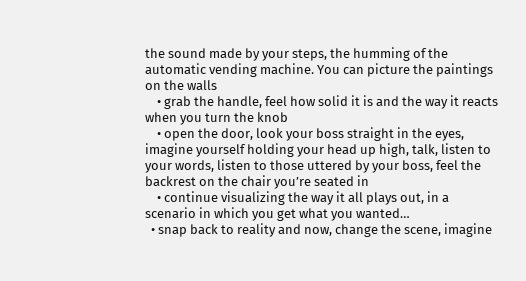the sound made by your steps, the humming of the automatic vending machine. You can picture the paintings on the walls
    • grab the handle, feel how solid it is and the way it reacts when you turn the knob
    • open the door, look your boss straight in the eyes, imagine yourself holding your head up high, talk, listen to your words, listen to those uttered by your boss, feel the backrest on the chair you’re seated in
    • continue visualizing the way it all plays out, in a scenario in which you get what you wanted…
  • snap back to reality and now, change the scene, imagine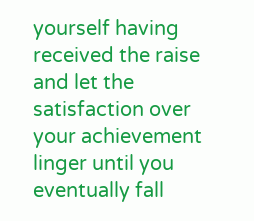yourself having received the raise and let the satisfaction over your achievement linger until you eventually fall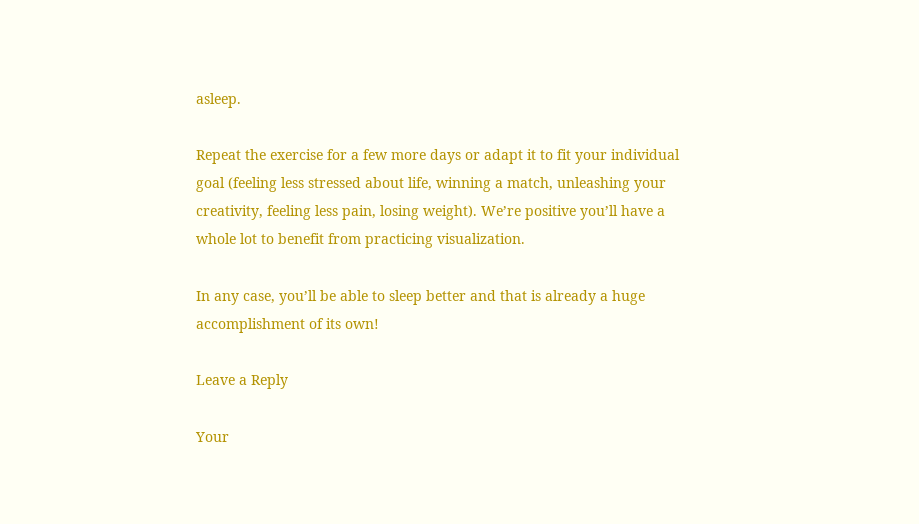asleep.

Repeat the exercise for a few more days or adapt it to fit your individual goal (feeling less stressed about life, winning a match, unleashing your creativity, feeling less pain, losing weight). We’re positive you’ll have a whole lot to benefit from practicing visualization.

In any case, you’ll be able to sleep better and that is already a huge accomplishment of its own!

Leave a Reply

Your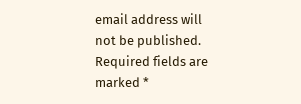email address will not be published. Required fields are marked *